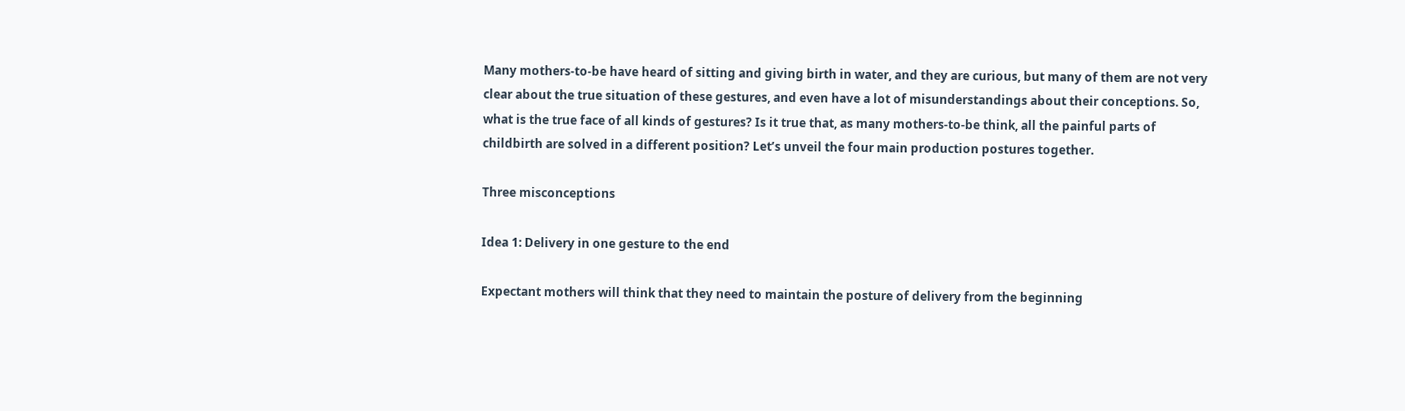Many mothers-to-be have heard of sitting and giving birth in water, and they are curious, but many of them are not very clear about the true situation of these gestures, and even have a lot of misunderstandings about their conceptions. So, what is the true face of all kinds of gestures? Is it true that, as many mothers-to-be think, all the painful parts of childbirth are solved in a different position? Let’s unveil the four main production postures together.

Three misconceptions

Idea 1: Delivery in one gesture to the end

Expectant mothers will think that they need to maintain the posture of delivery from the beginning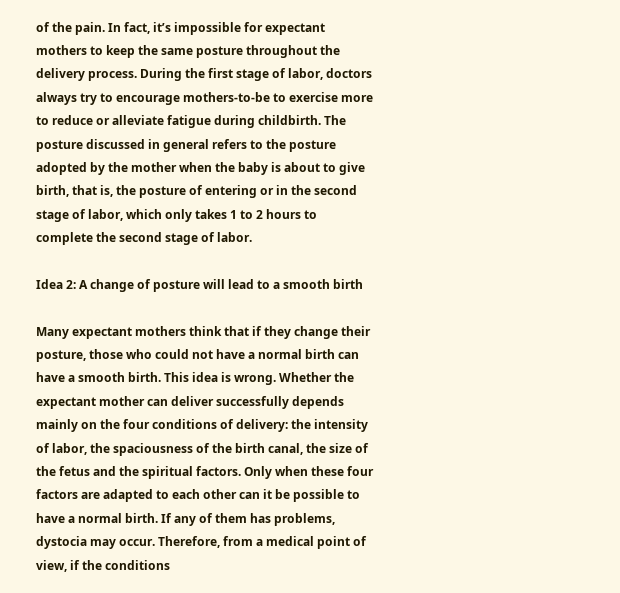of the pain. In fact, it’s impossible for expectant mothers to keep the same posture throughout the delivery process. During the first stage of labor, doctors always try to encourage mothers-to-be to exercise more to reduce or alleviate fatigue during childbirth. The posture discussed in general refers to the posture adopted by the mother when the baby is about to give birth, that is, the posture of entering or in the second stage of labor, which only takes 1 to 2 hours to complete the second stage of labor.

Idea 2: A change of posture will lead to a smooth birth

Many expectant mothers think that if they change their posture, those who could not have a normal birth can have a smooth birth. This idea is wrong. Whether the expectant mother can deliver successfully depends mainly on the four conditions of delivery: the intensity of labor, the spaciousness of the birth canal, the size of the fetus and the spiritual factors. Only when these four factors are adapted to each other can it be possible to have a normal birth. If any of them has problems, dystocia may occur. Therefore, from a medical point of view, if the conditions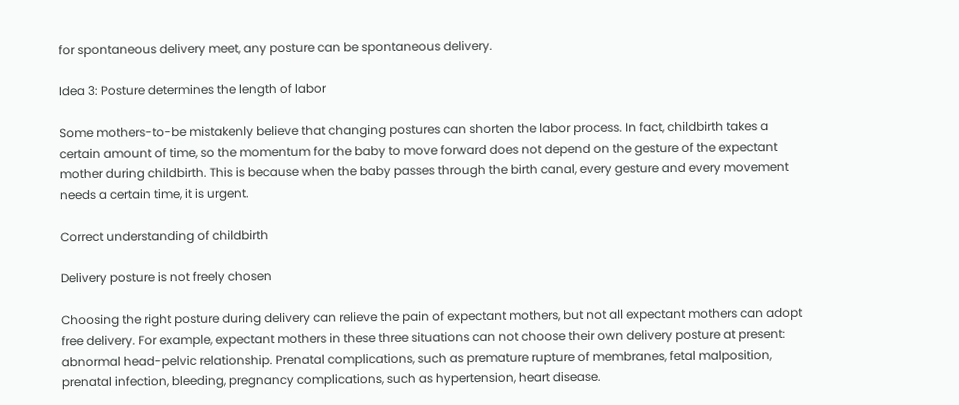for spontaneous delivery meet, any posture can be spontaneous delivery.

Idea 3: Posture determines the length of labor

Some mothers-to-be mistakenly believe that changing postures can shorten the labor process. In fact, childbirth takes a certain amount of time, so the momentum for the baby to move forward does not depend on the gesture of the expectant mother during childbirth. This is because when the baby passes through the birth canal, every gesture and every movement needs a certain time, it is urgent.

Correct understanding of childbirth

Delivery posture is not freely chosen

Choosing the right posture during delivery can relieve the pain of expectant mothers, but not all expectant mothers can adopt free delivery. For example, expectant mothers in these three situations can not choose their own delivery posture at present: abnormal head-pelvic relationship. Prenatal complications, such as premature rupture of membranes, fetal malposition, prenatal infection, bleeding, pregnancy complications, such as hypertension, heart disease.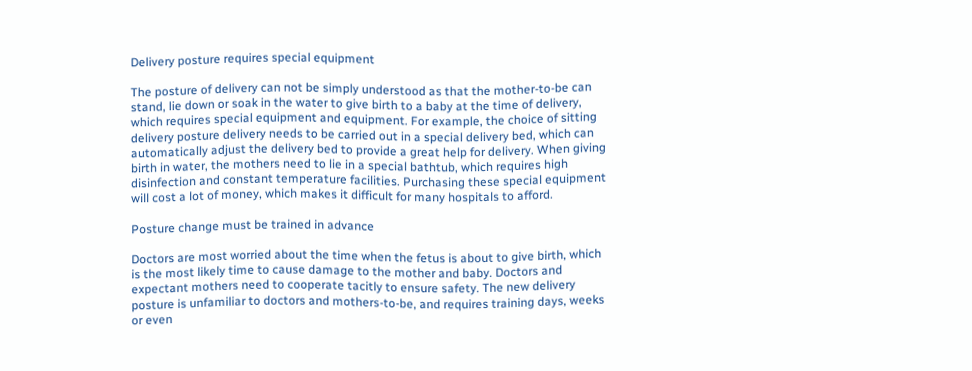Delivery posture requires special equipment

The posture of delivery can not be simply understood as that the mother-to-be can stand, lie down or soak in the water to give birth to a baby at the time of delivery, which requires special equipment and equipment. For example, the choice of sitting delivery posture delivery needs to be carried out in a special delivery bed, which can automatically adjust the delivery bed to provide a great help for delivery. When giving birth in water, the mothers need to lie in a special bathtub, which requires high disinfection and constant temperature facilities. Purchasing these special equipment will cost a lot of money, which makes it difficult for many hospitals to afford.

Posture change must be trained in advance

Doctors are most worried about the time when the fetus is about to give birth, which is the most likely time to cause damage to the mother and baby. Doctors and expectant mothers need to cooperate tacitly to ensure safety. The new delivery posture is unfamiliar to doctors and mothers-to-be, and requires training days, weeks or even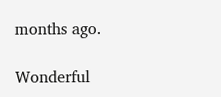months ago.

Wonderful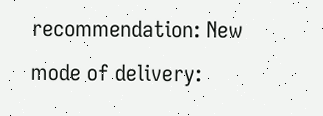recommendation: New mode of delivery: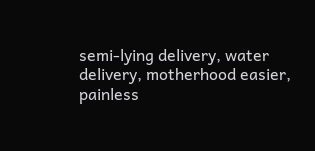semi-lying delivery, water delivery, motherhood easier, painless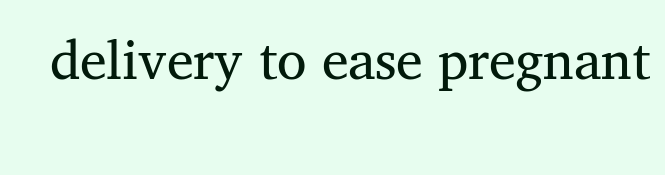delivery to ease pregnant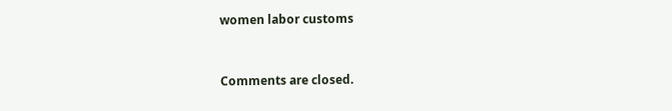women labor customs


Comments are closed.